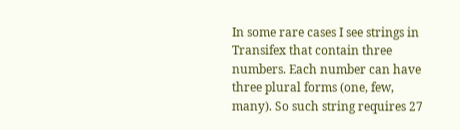In some rare cases I see strings in Transifex that contain three numbers. Each number can have three plural forms (one, few, many). So such string requires 27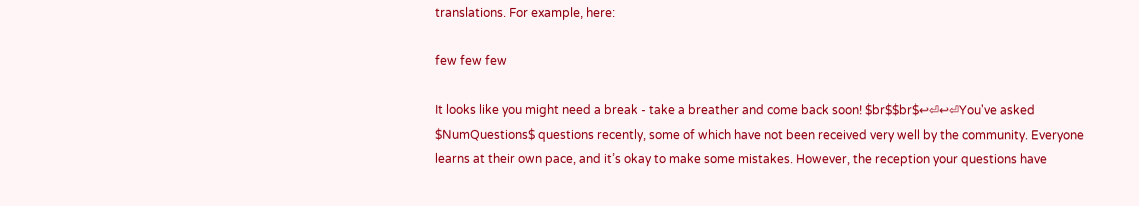translations. For example, here:

few few few

It looks like you might need a break - take a breather and come back soon! $br$$br$↩⏎↩⏎You've asked $NumQuestions$ questions recently, some of which have not been received very well by the community. Everyone learns at their own pace, and it’s okay to make some mistakes. However, the reception your questions have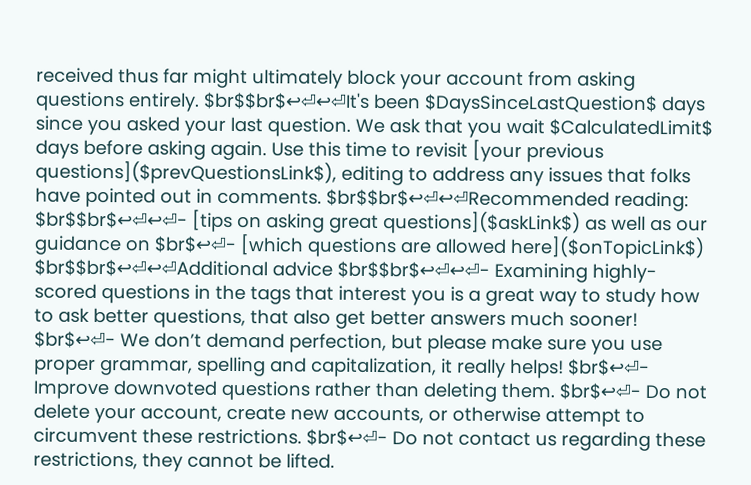received thus far might ultimately block your account from asking questions entirely. $br$$br$↩⏎↩⏎It's been $DaysSinceLastQuestion$ days since you asked your last question. We ask that you wait $CalculatedLimit$ days before asking again. Use this time to revisit [your previous questions]($prevQuestionsLink$), editing to address any issues that folks have pointed out in comments. $br$$br$↩⏎↩⏎Recommended reading: $br$$br$↩⏎↩⏎- [tips on asking great questions]($askLink$) as well as our guidance on $br$↩⏎- [which questions are allowed here]($onTopicLink$) $br$$br$↩⏎↩⏎Additional advice $br$$br$↩⏎↩⏎- Examining highly-scored questions in the tags that interest you is a great way to study how to ask better questions, that also get better answers much sooner! $br$↩⏎- We don’t demand perfection, but please make sure you use proper grammar, spelling and capitalization, it really helps! $br$↩⏎- Improve downvoted questions rather than deleting them. $br$↩⏎- Do not delete your account, create new accounts, or otherwise attempt to circumvent these restrictions. $br$↩⏎- Do not contact us regarding these restrictions, they cannot be lifted.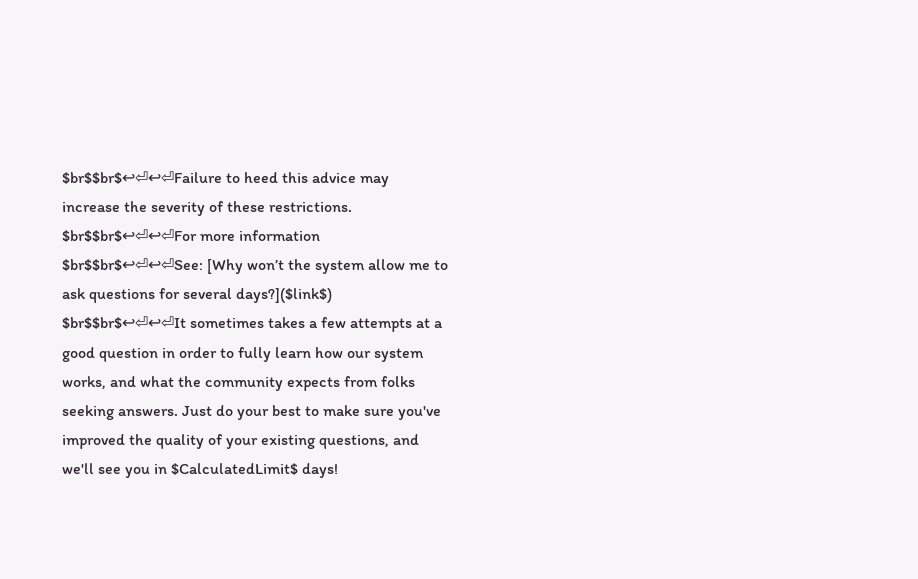$br$$br$↩⏎↩⏎Failure to heed this advice may increase the severity of these restrictions. $br$$br$↩⏎↩⏎For more information $br$$br$↩⏎↩⏎See: [Why won’t the system allow me to ask questions for several days?]($link$) $br$$br$↩⏎↩⏎It sometimes takes a few attempts at a good question in order to fully learn how our system works, and what the community expects from folks seeking answers. Just do your best to make sure you've improved the quality of your existing questions, and we'll see you in $CalculatedLimit$ days!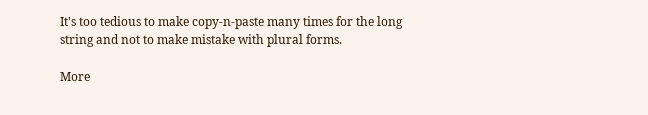It's too tedious to make copy-n-paste many times for the long string and not to make mistake with plural forms.

More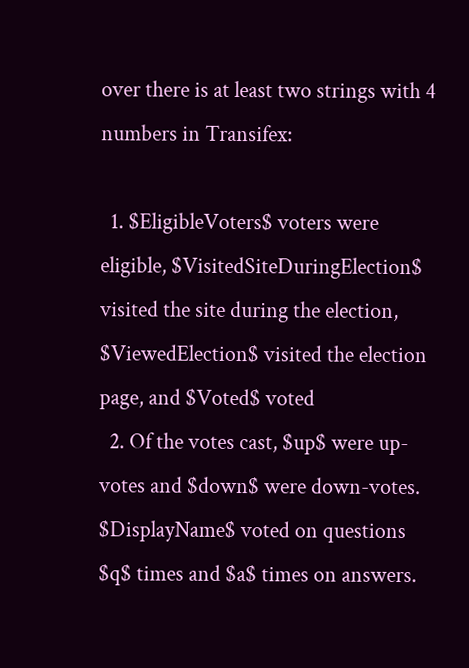over there is at least two strings with 4 numbers in Transifex:

  1. $EligibleVoters$ voters were eligible, $VisitedSiteDuringElection$ visited the site during the election, $ViewedElection$ visited the election page, and $Voted$ voted
  2. Of the votes cast, $up$ were up-votes and $down$ were down-votes. $DisplayName$ voted on questions $q$ times and $a$ times on answers.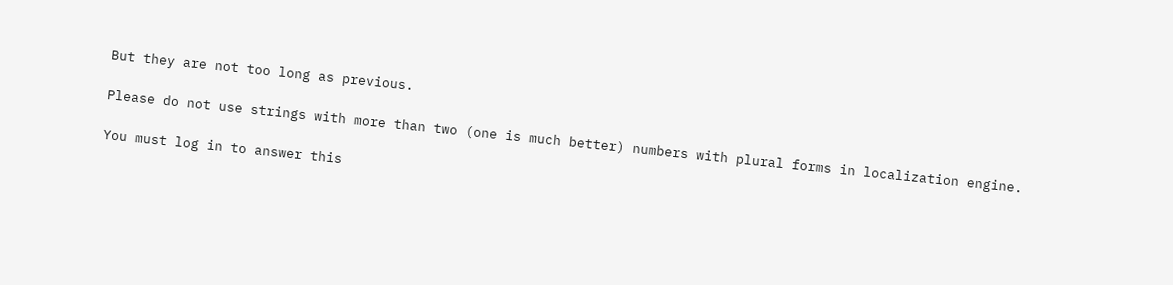But they are not too long as previous.

Please do not use strings with more than two (one is much better) numbers with plural forms in localization engine.

You must log in to answer this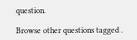question.

Browse other questions tagged .